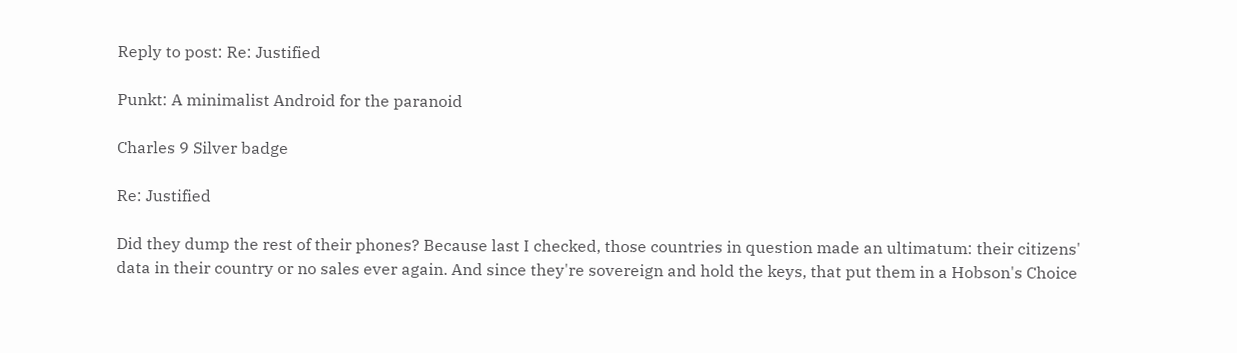Reply to post: Re: Justified

Punkt: A minimalist Android for the paranoid

Charles 9 Silver badge

Re: Justified

Did they dump the rest of their phones? Because last I checked, those countries in question made an ultimatum: their citizens' data in their country or no sales ever again. And since they're sovereign and hold the keys, that put them in a Hobson's Choice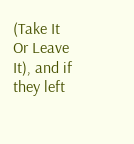(Take It Or Leave It), and if they left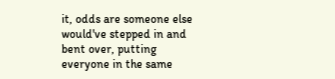it, odds are someone else would've stepped in and bent over, putting everyone in the same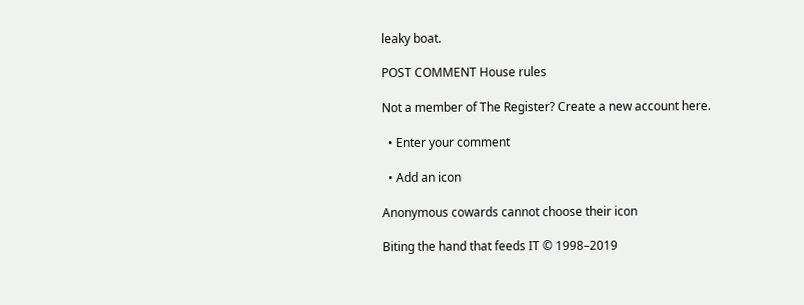leaky boat.

POST COMMENT House rules

Not a member of The Register? Create a new account here.

  • Enter your comment

  • Add an icon

Anonymous cowards cannot choose their icon

Biting the hand that feeds IT © 1998–2019